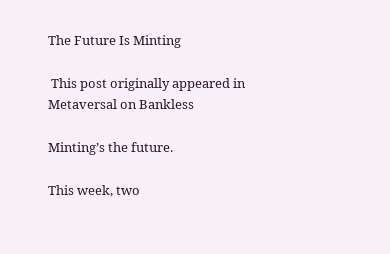The Future Is Minting

 This post originally appeared in Metaversal on Bankless

Minting’s the future.

This week, two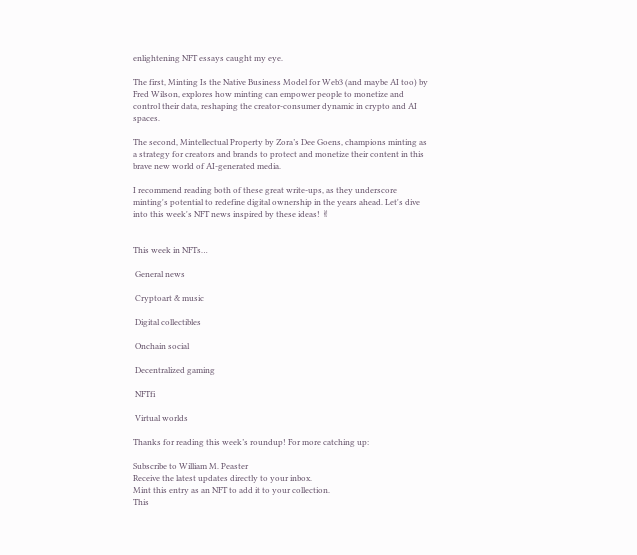enlightening NFT essays caught my eye.

The first, Minting Is the Native Business Model for Web3 (and maybe AI too) by Fred Wilson, explores how minting can empower people to monetize and control their data, reshaping the creator-consumer dynamic in crypto and AI spaces.

The second, Mintellectual Property by Zora’s Dee Goens, champions minting as a strategy for creators and brands to protect and monetize their content in this brave new world of AI-generated media.

I recommend reading both of these great write-ups, as they underscore minting's potential to redefine digital ownership in the years ahead. Let's dive into this week's NFT news inspired by these ideas! ✌


This week in NFTs…

 General news

 Cryptoart & music

 Digital collectibles

 Onchain social

 Decentralized gaming

 NFTfi

 Virtual worlds

Thanks for reading this week’s roundup! For more catching up:

Subscribe to William M. Peaster
Receive the latest updates directly to your inbox.
Mint this entry as an NFT to add it to your collection.
This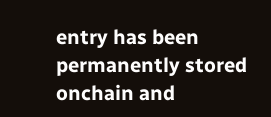entry has been permanently stored onchain and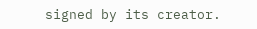signed by its creator.